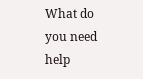What do you need help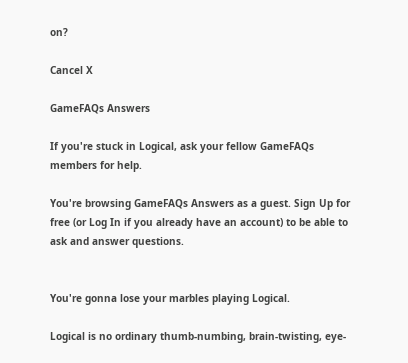on?

Cancel X

GameFAQs Answers

If you're stuck in Logical, ask your fellow GameFAQs members for help.

You're browsing GameFAQs Answers as a guest. Sign Up for free (or Log In if you already have an account) to be able to ask and answer questions.


You're gonna lose your marbles playing Logical.

Logical is no ordinary thumb-numbing, brain-twisting, eye-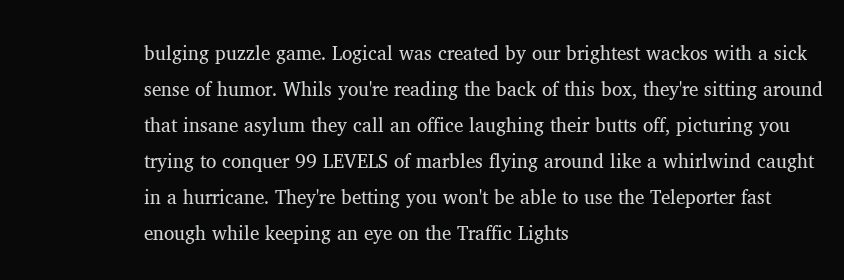bulging puzzle game. Logical was created by our brightest wackos with a sick sense of humor. Whils you're reading the back of this box, they're sitting around that insane asylum they call an office laughing their butts off, picturing you trying to conquer 99 LEVELS of marbles flying around like a whirlwind caught in a hurricane. They're betting you won't be able to use the Teleporter fast enough while keeping an eye on the Traffic Lights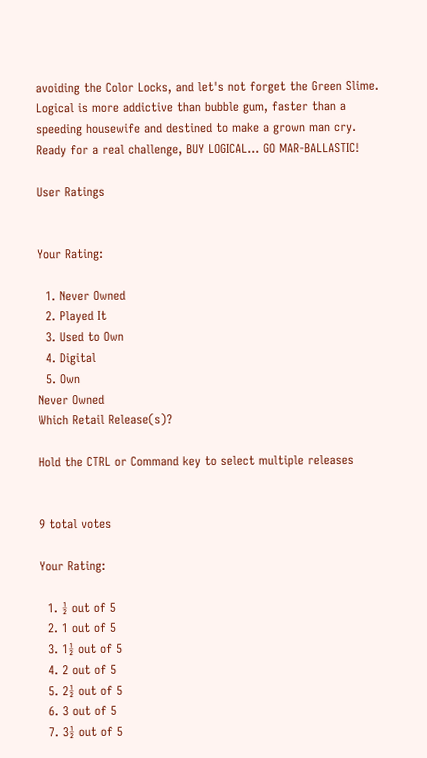avoiding the Color Locks, and let's not forget the Green Slime. Logical is more addictive than bubble gum, faster than a speeding housewife and destined to make a grown man cry. Ready for a real challenge, BUY LOGICAL... GO MAR-BALLASTIC!

User Ratings


Your Rating:

  1. Never Owned
  2. Played It
  3. Used to Own
  4. Digital
  5. Own
Never Owned
Which Retail Release(s)?

Hold the CTRL or Command key to select multiple releases


9 total votes

Your Rating:

  1. ½ out of 5
  2. 1 out of 5
  3. 1½ out of 5
  4. 2 out of 5
  5. 2½ out of 5
  6. 3 out of 5
  7. 3½ out of 5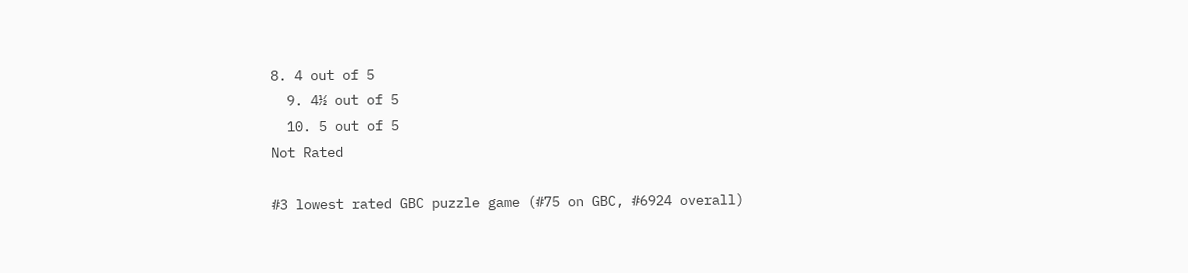8. 4 out of 5
  9. 4½ out of 5
  10. 5 out of 5
Not Rated

#3 lowest rated GBC puzzle game (#75 on GBC, #6924 overall)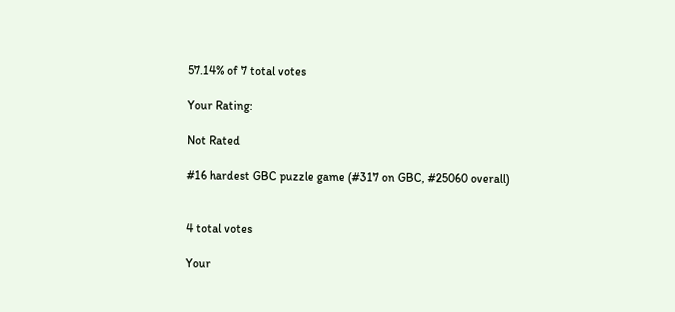57.14% of 7 total votes

Your Rating:

Not Rated

#16 hardest GBC puzzle game (#317 on GBC, #25060 overall)


4 total votes

Your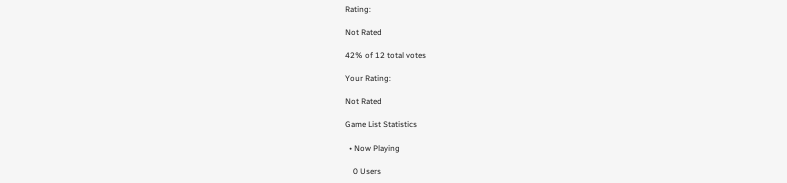Rating:

Not Rated

42% of 12 total votes

Your Rating:

Not Rated

Game List Statistics

  • Now Playing

    0 Users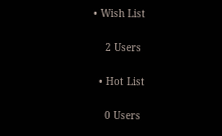• Wish List

    2 Users

  • Hot List

    0 Users